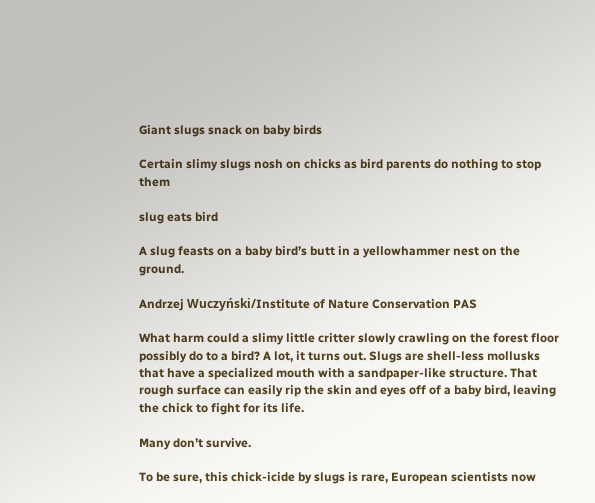Giant slugs snack on baby birds

Certain slimy slugs nosh on chicks as bird parents do nothing to stop them

slug eats bird

A slug feasts on a baby bird’s butt in a yellowhammer nest on the ground.

Andrzej Wuczyński/Institute of Nature Conservation PAS

What harm could a slimy little critter slowly crawling on the forest floor possibly do to a bird? A lot, it turns out. Slugs are shell-less mollusks that have a specialized mouth with a sandpaper-like structure. That rough surface can easily rip the skin and eyes off of a baby bird, leaving the chick to fight for its life.

Many don’t survive.

To be sure, this chick-icide by slugs is rare, European scientists now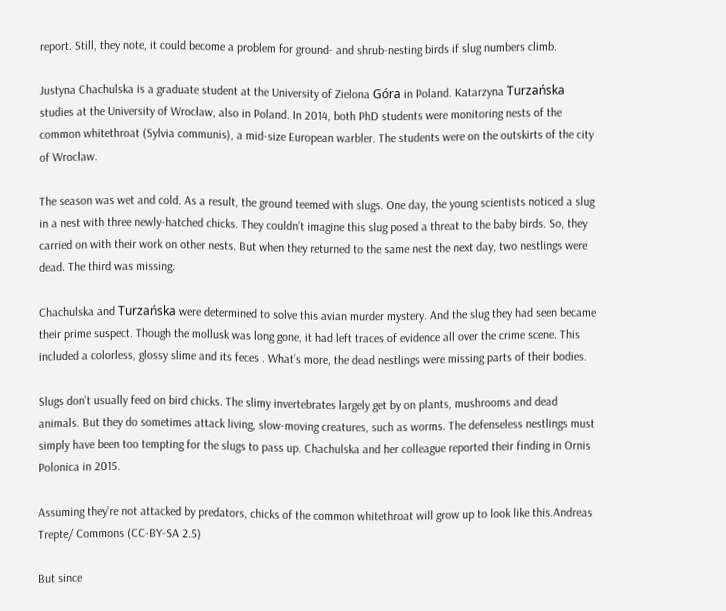report. Still, they note, it could become a problem for ground- and shrub-nesting birds if slug numbers climb.

Justyna Chachulska is a graduate student at the University of Zielona Góra in Poland. Katarzyna Turzańska studies at the University of Wrocław, also in Poland. In 2014, both PhD students were monitoring nests of the common whitethroat (Sylvia communis), a mid-size European warbler. The students were on the outskirts of the city of Wrocław.

The season was wet and cold. As a result, the ground teemed with slugs. One day, the young scientists noticed a slug in a nest with three newly-hatched chicks. They couldn’t imagine this slug posed a threat to the baby birds. So, they carried on with their work on other nests. But when they returned to the same nest the next day, two nestlings were dead. The third was missing.

Chachulska and Turzańska were determined to solve this avian murder mystery. And the slug they had seen became their prime suspect. Though the mollusk was long gone, it had left traces of evidence all over the crime scene. This included a colorless, glossy slime and its feces . What’s more, the dead nestlings were missing parts of their bodies.

Slugs don’t usually feed on bird chicks. The slimy invertebrates largely get by on plants, mushrooms and dead animals. But they do sometimes attack living, slow-moving creatures, such as worms. The defenseless nestlings must simply have been too tempting for the slugs to pass up. Chachulska and her colleague reported their finding in Ornis Polonica in 2015.

Assuming they’re not attacked by predators, chicks of the common whitethroat will grow up to look like this.Andreas Trepte/ Commons (CC-BY-SA 2.5)

But since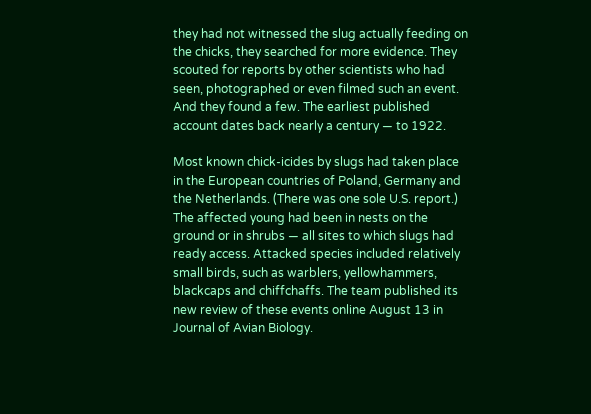they had not witnessed the slug actually feeding on the chicks, they searched for more evidence. They scouted for reports by other scientists who had seen, photographed or even filmed such an event. And they found a few. The earliest published account dates back nearly a century — to 1922.

Most known chick-icides by slugs had taken place in the European countries of Poland, Germany and the Netherlands. (There was one sole U.S. report.) The affected young had been in nests on the ground or in shrubs — all sites to which slugs had ready access. Attacked species included relatively small birds, such as warblers, yellowhammers, blackcaps and chiffchaffs. The team published its new review of these events online August 13 in Journal of Avian Biology.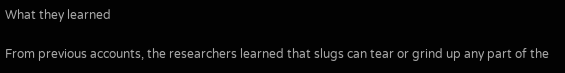What they learned

From previous accounts, the researchers learned that slugs can tear or grind up any part of the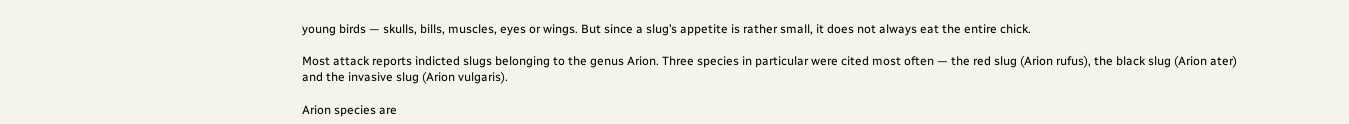young birds — skulls, bills, muscles, eyes or wings. But since a slug’s appetite is rather small, it does not always eat the entire chick.

Most attack reports indicted slugs belonging to the genus Arion. Three species in particular were cited most often — the red slug (Arion rufus), the black slug (Arion ater) and the invasive slug (Arion vulgaris).

Arion species are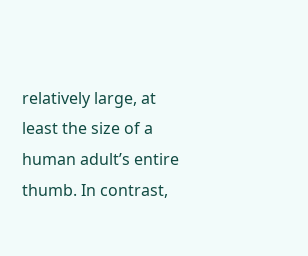relatively large, at least the size of a human adult’s entire thumb. In contrast,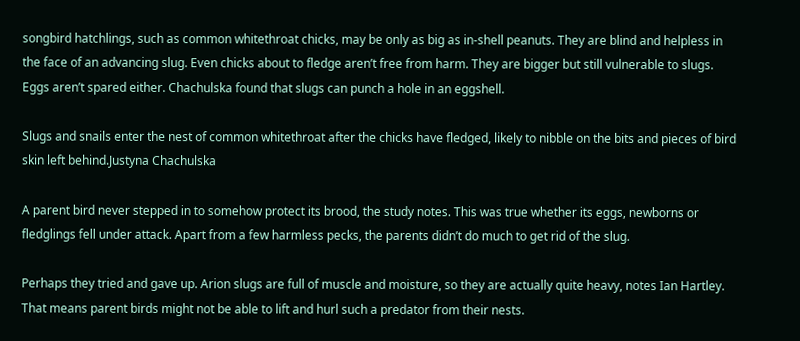songbird hatchlings, such as common whitethroat chicks, may be only as big as in-shell peanuts. They are blind and helpless in the face of an advancing slug. Even chicks about to fledge aren’t free from harm. They are bigger but still vulnerable to slugs. Eggs aren’t spared either. Chachulska found that slugs can punch a hole in an eggshell.

Slugs and snails enter the nest of common whitethroat after the chicks have fledged, likely to nibble on the bits and pieces of bird skin left behind.Justyna Chachulska

A parent bird never stepped in to somehow protect its brood, the study notes. This was true whether its eggs, newborns or fledglings fell under attack. Apart from a few harmless pecks, the parents didn’t do much to get rid of the slug.

Perhaps they tried and gave up. Arion slugs are full of muscle and moisture, so they are actually quite heavy, notes Ian Hartley. That means parent birds might not be able to lift and hurl such a predator from their nests.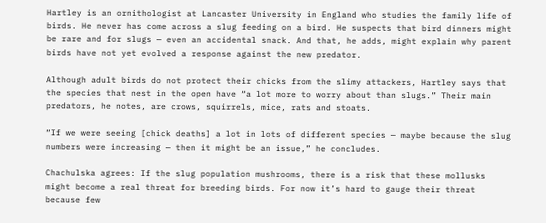Hartley is an ornithologist at Lancaster University in England who studies the family life of birds. He never has come across a slug feeding on a bird. He suspects that bird dinners might be rare and for slugs — even an accidental snack. And that, he adds, might explain why parent birds have not yet evolved a response against the new predator.

Although adult birds do not protect their chicks from the slimy attackers, Hartley says that the species that nest in the open have “a lot more to worry about than slugs.” Their main predators, he notes, are crows, squirrels, mice, rats and stoats.

“If we were seeing [chick deaths] a lot in lots of different species — maybe because the slug numbers were increasing — then it might be an issue,” he concludes.

Chachulska agrees: If the slug population mushrooms, there is a risk that these mollusks might become a real threat for breeding birds. For now it’s hard to gauge their threat because few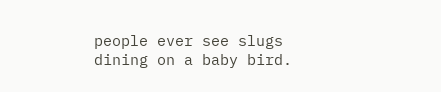people ever see slugs dining on a baby bird.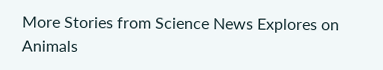More Stories from Science News Explores on Animals